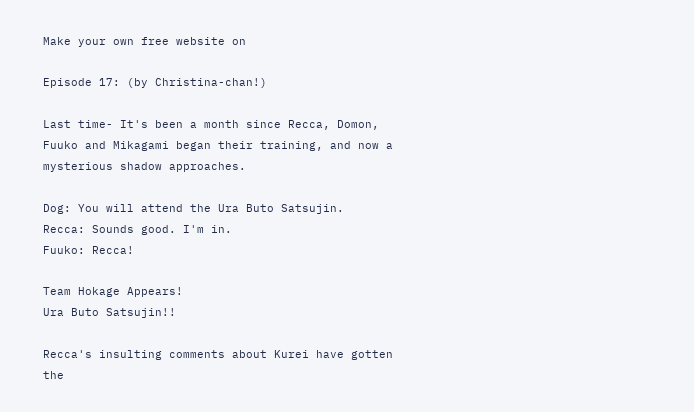Make your own free website on

Episode 17: (by Christina-chan!)

Last time- It's been a month since Recca, Domon, Fuuko and Mikagami began their training, and now a mysterious shadow approaches.

Dog: You will attend the Ura Buto Satsujin.
Recca: Sounds good. I'm in.
Fuuko: Recca!

Team Hokage Appears!
Ura Buto Satsujin!!

Recca's insulting comments about Kurei have gotten the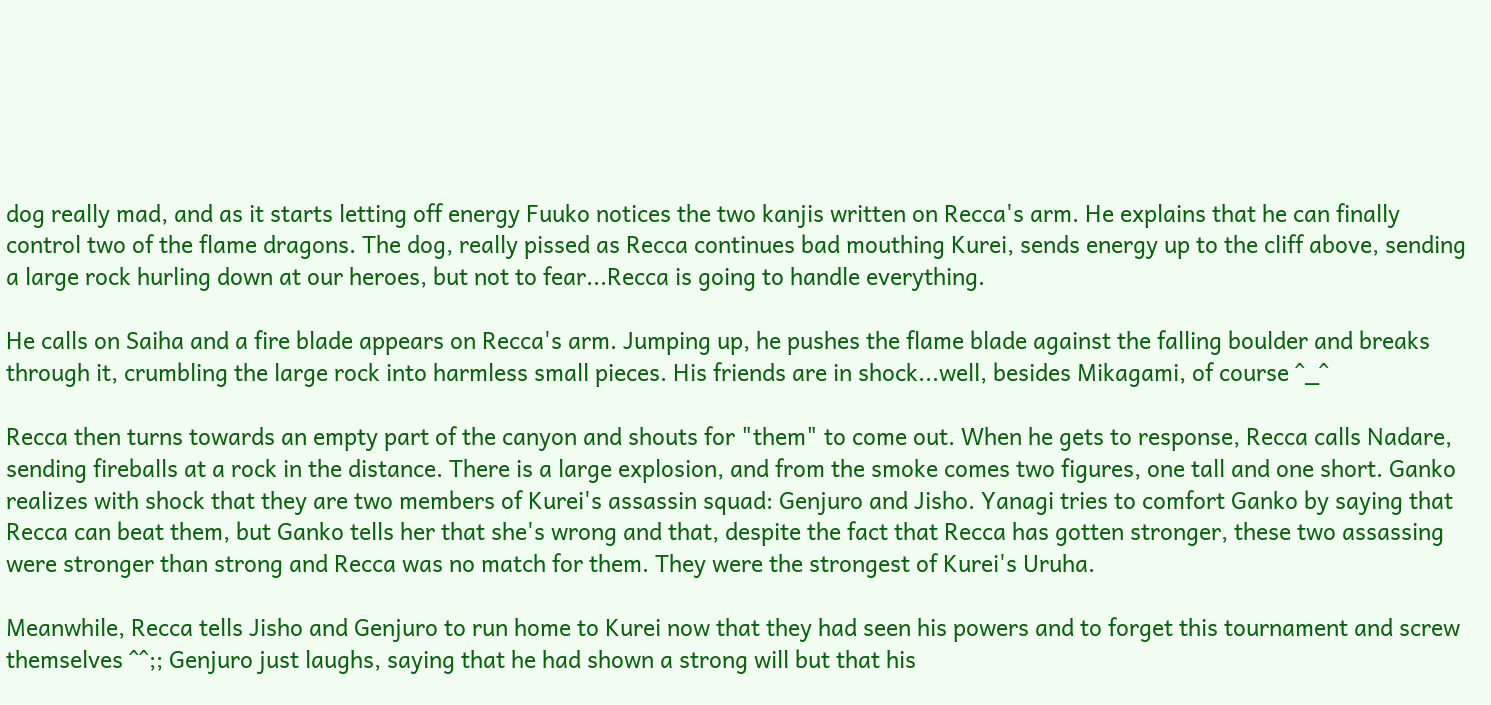dog really mad, and as it starts letting off energy Fuuko notices the two kanjis written on Recca's arm. He explains that he can finally control two of the flame dragons. The dog, really pissed as Recca continues bad mouthing Kurei, sends energy up to the cliff above, sending a large rock hurling down at our heroes, but not to fear...Recca is going to handle everything.

He calls on Saiha and a fire blade appears on Recca's arm. Jumping up, he pushes the flame blade against the falling boulder and breaks through it, crumbling the large rock into harmless small pieces. His friends are in shock...well, besides Mikagami, of course ^_^

Recca then turns towards an empty part of the canyon and shouts for "them" to come out. When he gets to response, Recca calls Nadare, sending fireballs at a rock in the distance. There is a large explosion, and from the smoke comes two figures, one tall and one short. Ganko realizes with shock that they are two members of Kurei's assassin squad: Genjuro and Jisho. Yanagi tries to comfort Ganko by saying that Recca can beat them, but Ganko tells her that she's wrong and that, despite the fact that Recca has gotten stronger, these two assassing were stronger than strong and Recca was no match for them. They were the strongest of Kurei's Uruha.

Meanwhile, Recca tells Jisho and Genjuro to run home to Kurei now that they had seen his powers and to forget this tournament and screw themselves ^^;; Genjuro just laughs, saying that he had shown a strong will but that his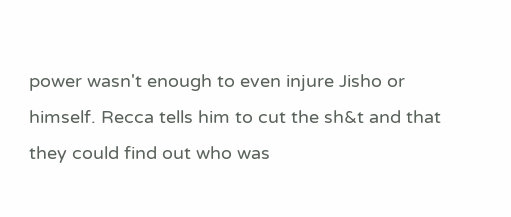power wasn't enough to even injure Jisho or himself. Recca tells him to cut the sh&t and that they could find out who was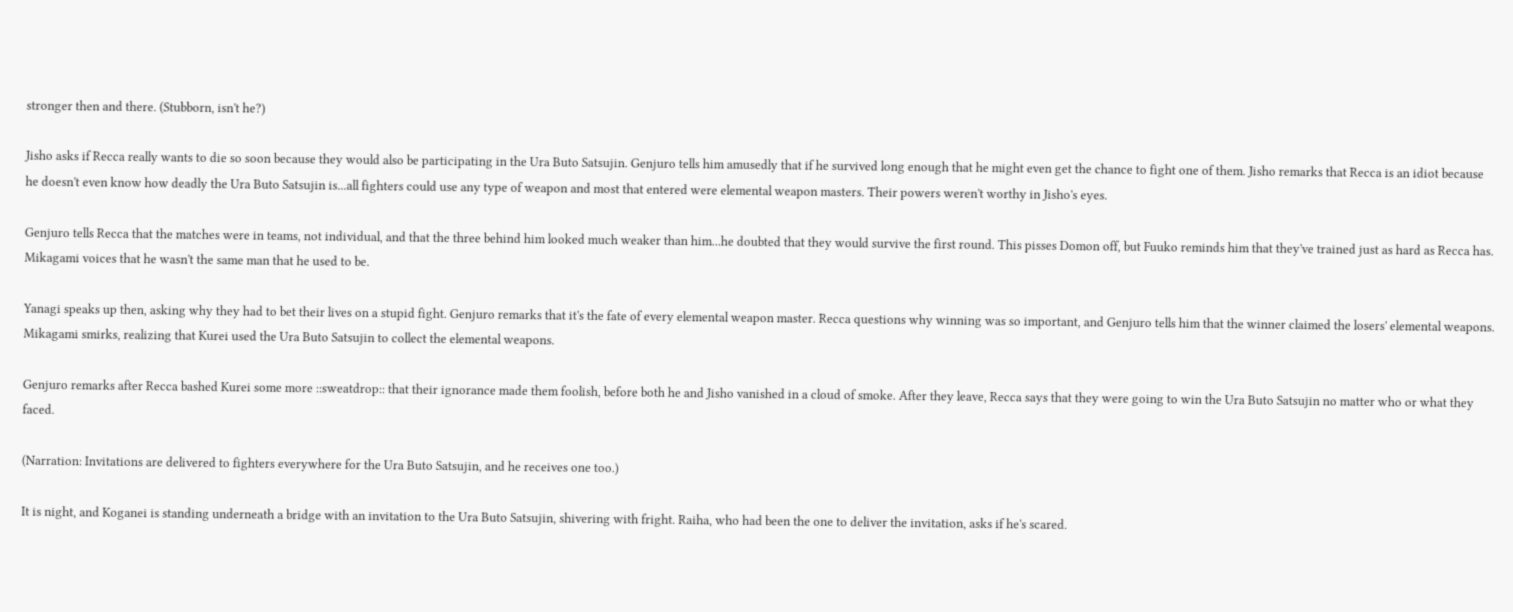stronger then and there. (Stubborn, isn't he?)

Jisho asks if Recca really wants to die so soon because they would also be participating in the Ura Buto Satsujin. Genjuro tells him amusedly that if he survived long enough that he might even get the chance to fight one of them. Jisho remarks that Recca is an idiot because he doesn't even know how deadly the Ura Buto Satsujin is...all fighters could use any type of weapon and most that entered were elemental weapon masters. Their powers weren't worthy in Jisho's eyes.

Genjuro tells Recca that the matches were in teams, not individual, and that the three behind him looked much weaker than him...he doubted that they would survive the first round. This pisses Domon off, but Fuuko reminds him that they've trained just as hard as Recca has. Mikagami voices that he wasn't the same man that he used to be.

Yanagi speaks up then, asking why they had to bet their lives on a stupid fight. Genjuro remarks that it's the fate of every elemental weapon master. Recca questions why winning was so important, and Genjuro tells him that the winner claimed the losers' elemental weapons. Mikagami smirks, realizing that Kurei used the Ura Buto Satsujin to collect the elemental weapons.

Genjuro remarks after Recca bashed Kurei some more ::sweatdrop:: that their ignorance made them foolish, before both he and Jisho vanished in a cloud of smoke. After they leave, Recca says that they were going to win the Ura Buto Satsujin no matter who or what they faced.

(Narration: Invitations are delivered to fighters everywhere for the Ura Buto Satsujin, and he receives one too.)

It is night, and Koganei is standing underneath a bridge with an invitation to the Ura Buto Satsujin, shivering with fright. Raiha, who had been the one to deliver the invitation, asks if he's scared.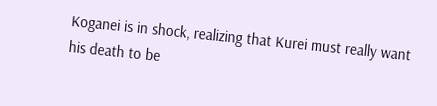Koganei is in shock, realizing that Kurei must really want his death to be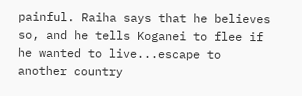painful. Raiha says that he believes so, and he tells Koganei to flee if he wanted to live...escape to another country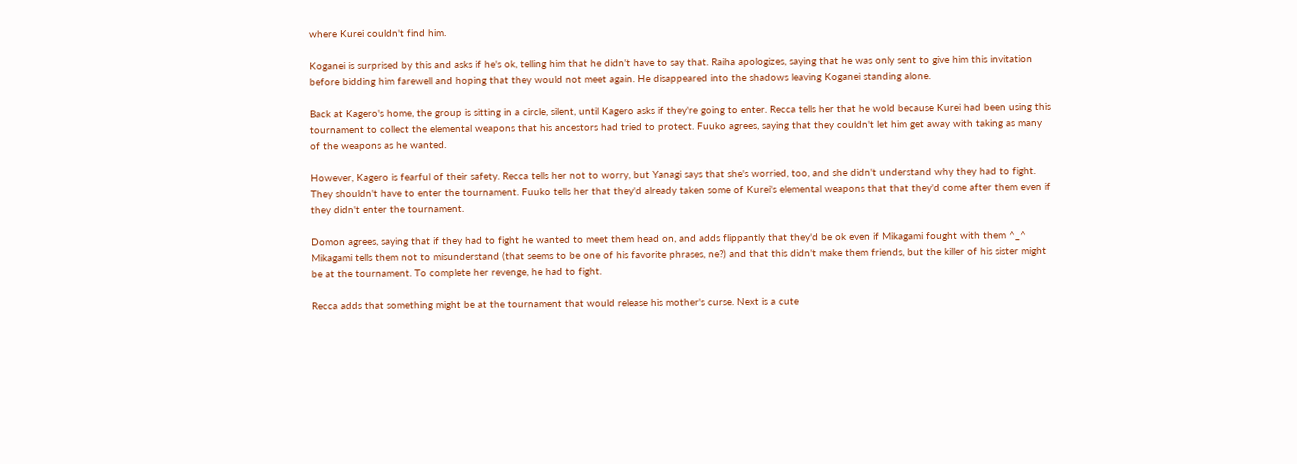where Kurei couldn't find him.

Koganei is surprised by this and asks if he's ok, telling him that he didn't have to say that. Raiha apologizes, saying that he was only sent to give him this invitation before bidding him farewell and hoping that they would not meet again. He disappeared into the shadows leaving Koganei standing alone.

Back at Kagero's home, the group is sitting in a circle, silent, until Kagero asks if they're going to enter. Recca tells her that he wold because Kurei had been using this tournament to collect the elemental weapons that his ancestors had tried to protect. Fuuko agrees, saying that they couldn't let him get away with taking as many of the weapons as he wanted.

However, Kagero is fearful of their safety. Recca tells her not to worry, but Yanagi says that she's worried, too, and she didn't understand why they had to fight. They shouldn't have to enter the tournament. Fuuko tells her that they'd already taken some of Kurei's elemental weapons that that they'd come after them even if they didn't enter the tournament.

Domon agrees, saying that if they had to fight he wanted to meet them head on, and adds flippantly that they'd be ok even if Mikagami fought with them ^_^ Mikagami tells them not to misunderstand (that seems to be one of his favorite phrases, ne?) and that this didn't make them friends, but the killer of his sister might be at the tournament. To complete her revenge, he had to fight.

Recca adds that something might be at the tournament that would release his mother's curse. Next is a cute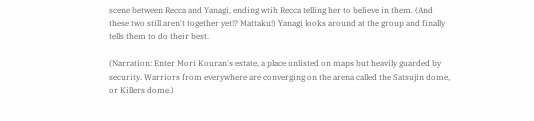scene between Recca and Yanagi, ending wtih Recca telling her to believe in them. (And these two still aren't together yet!? Mattaku!) Yanagi looks around at the group and finally tells them to do their best.

(Narration: Enter Mori Kouran's estate, a place unlisted on maps but heavily guarded by security. Warriors from everywhere are converging on the arena called the Satsujin dome, or Killers dome.)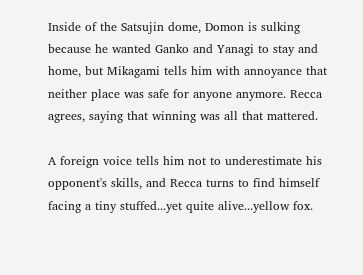Inside of the Satsujin dome, Domon is sulking because he wanted Ganko and Yanagi to stay and home, but Mikagami tells him with annoyance that neither place was safe for anyone anymore. Recca agrees, saying that winning was all that mattered.

A foreign voice tells him not to underestimate his opponent's skills, and Recca turns to find himself facing a tiny stuffed...yet quite alive...yellow fox.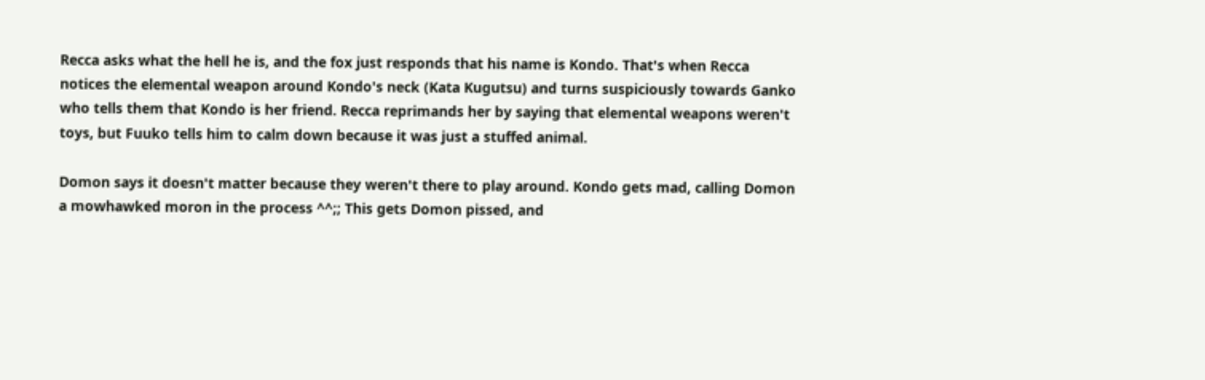Recca asks what the hell he is, and the fox just responds that his name is Kondo. That's when Recca notices the elemental weapon around Kondo's neck (Kata Kugutsu) and turns suspiciously towards Ganko who tells them that Kondo is her friend. Recca reprimands her by saying that elemental weapons weren't toys, but Fuuko tells him to calm down because it was just a stuffed animal.

Domon says it doesn't matter because they weren't there to play around. Kondo gets mad, calling Domon a mowhawked moron in the process ^^;; This gets Domon pissed, and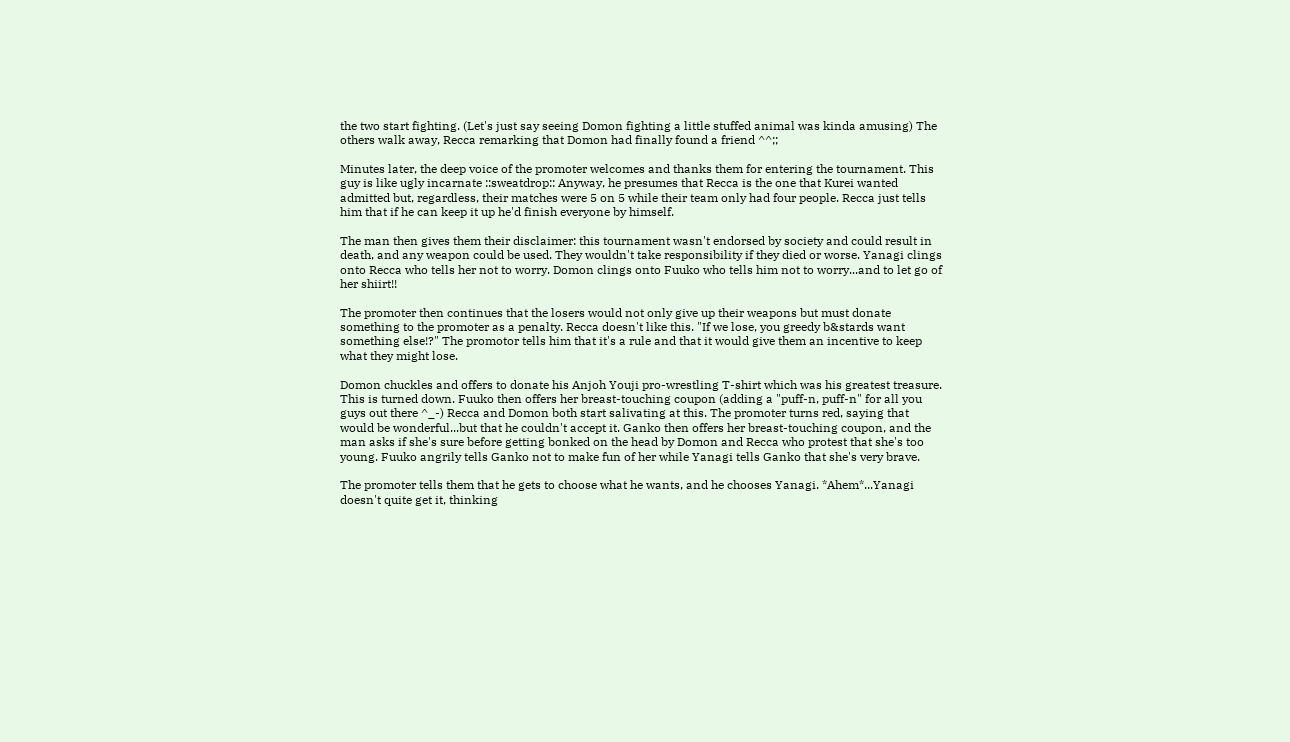the two start fighting. (Let's just say seeing Domon fighting a little stuffed animal was kinda amusing) The others walk away, Recca remarking that Domon had finally found a friend ^^;;

Minutes later, the deep voice of the promoter welcomes and thanks them for entering the tournament. This guy is like ugly incarnate ::sweatdrop:: Anyway, he presumes that Recca is the one that Kurei wanted admitted but, regardless, their matches were 5 on 5 while their team only had four people. Recca just tells him that if he can keep it up he'd finish everyone by himself.

The man then gives them their disclaimer: this tournament wasn't endorsed by society and could result in death, and any weapon could be used. They wouldn't take responsibility if they died or worse. Yanagi clings onto Recca who tells her not to worry. Domon clings onto Fuuko who tells him not to worry...and to let go of her shiirt!!

The promoter then continues that the losers would not only give up their weapons but must donate something to the promoter as a penalty. Recca doesn't like this. "If we lose, you greedy b&stards want something else!?" The promotor tells him that it's a rule and that it would give them an incentive to keep what they might lose.

Domon chuckles and offers to donate his Anjoh Youji pro-wrestling T-shirt which was his greatest treasure. This is turned down. Fuuko then offers her breast-touching coupon (adding a "puff-n, puff-n" for all you guys out there ^_-) Recca and Domon both start salivating at this. The promoter turns red, saying that would be wonderful...but that he couldn't accept it. Ganko then offers her breast-touching coupon, and the man asks if she's sure before getting bonked on the head by Domon and Recca who protest that she's too young. Fuuko angrily tells Ganko not to make fun of her while Yanagi tells Ganko that she's very brave.

The promoter tells them that he gets to choose what he wants, and he chooses Yanagi. *Ahem*...Yanagi doesn't quite get it, thinking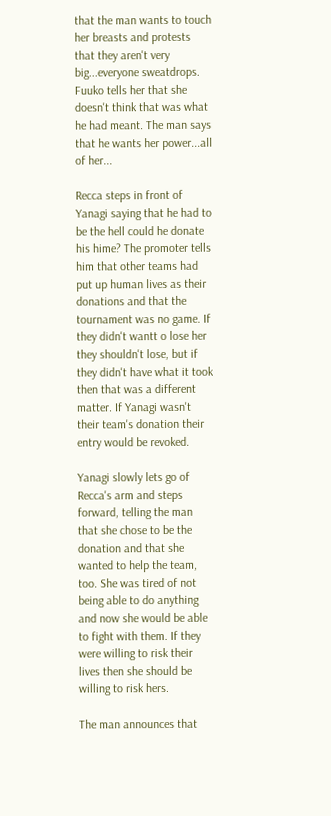that the man wants to touch her breasts and protests that they aren't very big...everyone sweatdrops. Fuuko tells her that she doesn't think that was what he had meant. The man says that he wants her power...all of her...

Recca steps in front of Yanagi saying that he had to be the hell could he donate his hime? The promoter tells him that other teams had put up human lives as their donations and that the tournament was no game. If they didn't wantt o lose her they shouldn't lose, but if they didn't have what it took then that was a different matter. If Yanagi wasn't their team's donation their entry would be revoked.

Yanagi slowly lets go of Recca's arm and steps forward, telling the man that she chose to be the donation and that she wanted to help the team, too. She was tired of not being able to do anything and now she would be able to fight with them. If they were willing to risk their lives then she should be willing to risk hers.

The man announces that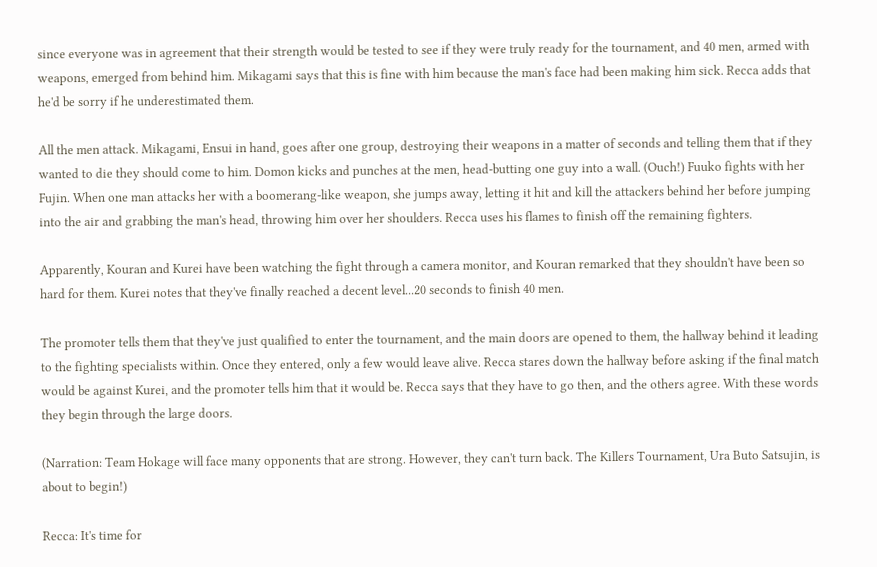since everyone was in agreement that their strength would be tested to see if they were truly ready for the tournament, and 40 men, armed with weapons, emerged from behind him. Mikagami says that this is fine with him because the man's face had been making him sick. Recca adds that he'd be sorry if he underestimated them.

All the men attack. Mikagami, Ensui in hand, goes after one group, destroying their weapons in a matter of seconds and telling them that if they wanted to die they should come to him. Domon kicks and punches at the men, head-butting one guy into a wall. (Ouch!) Fuuko fights with her Fujin. When one man attacks her with a boomerang-like weapon, she jumps away, letting it hit and kill the attackers behind her before jumping into the air and grabbing the man's head, throwing him over her shoulders. Recca uses his flames to finish off the remaining fighters.

Apparently, Kouran and Kurei have been watching the fight through a camera monitor, and Kouran remarked that they shouldn't have been so hard for them. Kurei notes that they've finally reached a decent level...20 seconds to finish 40 men.

The promoter tells them that they've just qualified to enter the tournament, and the main doors are opened to them, the hallway behind it leading to the fighting specialists within. Once they entered, only a few would leave alive. Recca stares down the hallway before asking if the final match would be against Kurei, and the promoter tells him that it would be. Recca says that they have to go then, and the others agree. With these words they begin through the large doors.

(Narration: Team Hokage will face many opponents that are strong. However, they can't turn back. The Killers Tournament, Ura Buto Satsujin, is about to begin!)

Recca: It's time for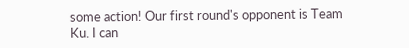some action! Our first round's opponent is Team Ku. I can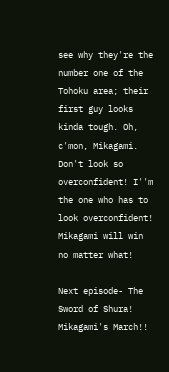see why they're the number one of the Tohoku area; their first guy looks kinda tough. Oh, c'mon, Mikagami. Don't look so overconfident! I''m the one who has to look overconfident! Mikagami will win no matter what!

Next episode- The Sword of Shura! Mikagami's March!!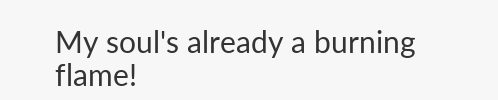My soul's already a burning flame!